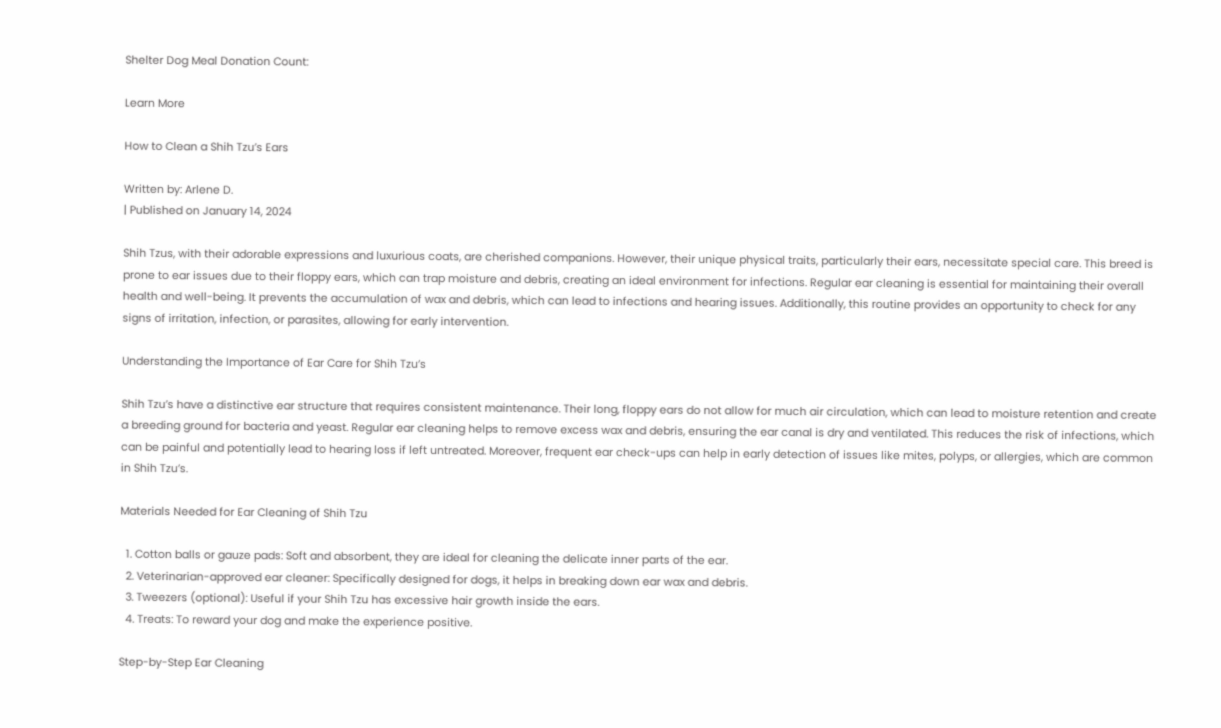Shelter Dog Meal Donation Count:

Learn More

How to Clean a Shih Tzu’s Ears

Written by: Arlene D.
| Published on January 14, 2024

Shih Tzus, with their adorable expressions and luxurious coats, are cherished companions. However, their unique physical traits, particularly their ears, necessitate special care. This breed is prone to ear issues due to their floppy ears, which can trap moisture and debris, creating an ideal environment for infections. Regular ear cleaning is essential for maintaining their overall health and well-being. It prevents the accumulation of wax and debris, which can lead to infections and hearing issues. Additionally, this routine provides an opportunity to check for any signs of irritation, infection, or parasites, allowing for early intervention.

Understanding the Importance of Ear Care for Shih Tzu’s

Shih Tzu’s have a distinctive ear structure that requires consistent maintenance. Their long, floppy ears do not allow for much air circulation, which can lead to moisture retention and create a breeding ground for bacteria and yeast. Regular ear cleaning helps to remove excess wax and debris, ensuring the ear canal is dry and ventilated. This reduces the risk of infections, which can be painful and potentially lead to hearing loss if left untreated. Moreover, frequent ear check-ups can help in early detection of issues like mites, polyps, or allergies, which are common in Shih Tzu’s.

Materials Needed for Ear Cleaning of Shih Tzu

  1. Cotton balls or gauze pads: Soft and absorbent, they are ideal for cleaning the delicate inner parts of the ear.
  2. Veterinarian-approved ear cleaner: Specifically designed for dogs, it helps in breaking down ear wax and debris.
  3. Tweezers (optional): Useful if your Shih Tzu has excessive hair growth inside the ears.
  4. Treats: To reward your dog and make the experience positive.

Step-by-Step Ear Cleaning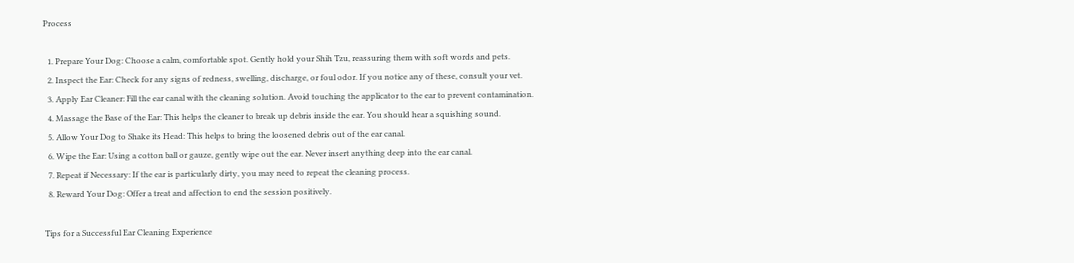Process

  1. Prepare Your Dog: Choose a calm, comfortable spot. Gently hold your Shih Tzu, reassuring them with soft words and pets.
  2. Inspect the Ear: Check for any signs of redness, swelling, discharge, or foul odor. If you notice any of these, consult your vet.
  3. Apply Ear Cleaner: Fill the ear canal with the cleaning solution. Avoid touching the applicator to the ear to prevent contamination.
  4. Massage the Base of the Ear: This helps the cleaner to break up debris inside the ear. You should hear a squishing sound.
  5. Allow Your Dog to Shake its Head: This helps to bring the loosened debris out of the ear canal.
  6. Wipe the Ear: Using a cotton ball or gauze, gently wipe out the ear. Never insert anything deep into the ear canal.
  7. Repeat if Necessary: If the ear is particularly dirty, you may need to repeat the cleaning process.
  8. Reward Your Dog: Offer a treat and affection to end the session positively.

Tips for a Successful Ear Cleaning Experience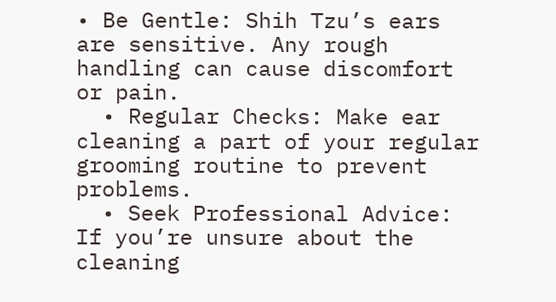• Be Gentle: Shih Tzu’s ears are sensitive. Any rough handling can cause discomfort or pain.
  • Regular Checks: Make ear cleaning a part of your regular grooming routine to prevent problems.
  • Seek Professional Advice: If you’re unsure about the cleaning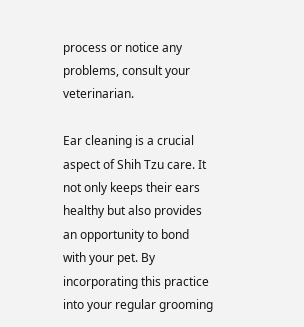process or notice any problems, consult your veterinarian.

Ear cleaning is a crucial aspect of Shih Tzu care. It not only keeps their ears healthy but also provides an opportunity to bond with your pet. By incorporating this practice into your regular grooming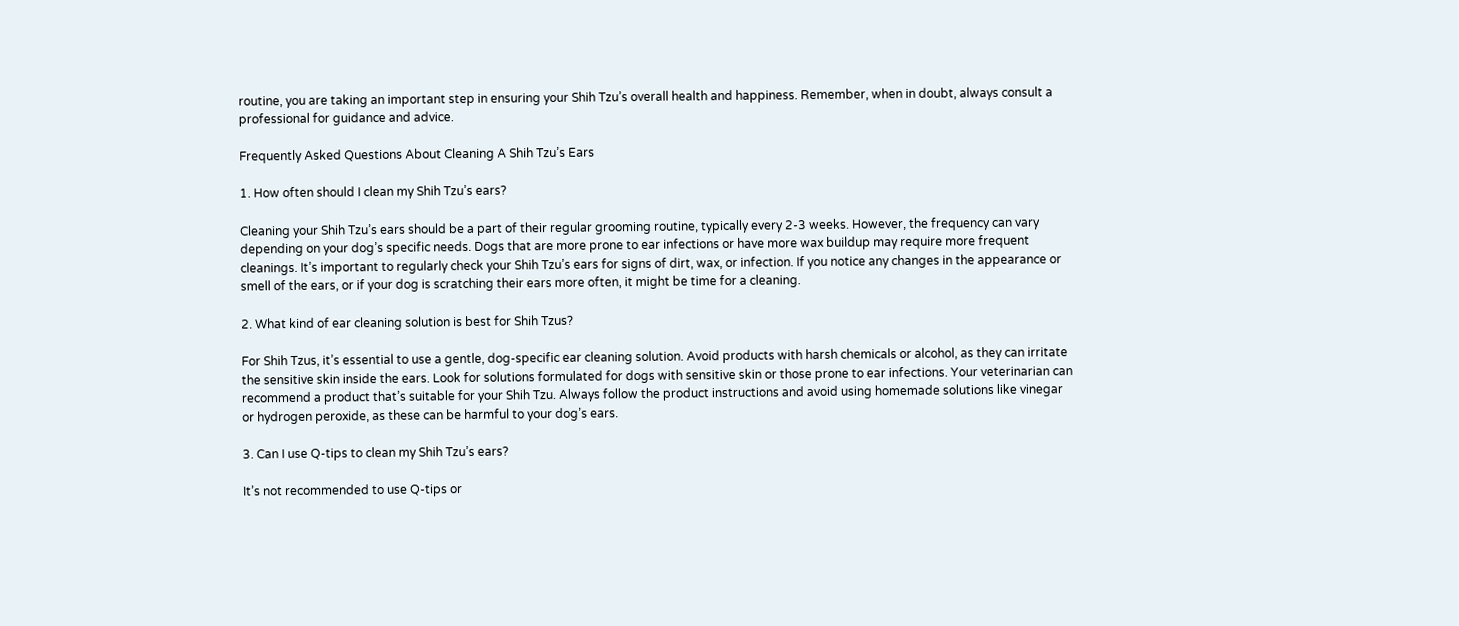routine, you are taking an important step in ensuring your Shih Tzu’s overall health and happiness. Remember, when in doubt, always consult a professional for guidance and advice.

Frequently Asked Questions About Cleaning A Shih Tzu’s Ears

1. How often should I clean my Shih Tzu’s ears?

Cleaning your Shih Tzu’s ears should be a part of their regular grooming routine, typically every 2-3 weeks. However, the frequency can vary depending on your dog’s specific needs. Dogs that are more prone to ear infections or have more wax buildup may require more frequent cleanings. It’s important to regularly check your Shih Tzu’s ears for signs of dirt, wax, or infection. If you notice any changes in the appearance or smell of the ears, or if your dog is scratching their ears more often, it might be time for a cleaning.

2. What kind of ear cleaning solution is best for Shih Tzus?

For Shih Tzus, it’s essential to use a gentle, dog-specific ear cleaning solution. Avoid products with harsh chemicals or alcohol, as they can irritate the sensitive skin inside the ears. Look for solutions formulated for dogs with sensitive skin or those prone to ear infections. Your veterinarian can recommend a product that’s suitable for your Shih Tzu. Always follow the product instructions and avoid using homemade solutions like vinegar or hydrogen peroxide, as these can be harmful to your dog’s ears.

3. Can I use Q-tips to clean my Shih Tzu’s ears?

It’s not recommended to use Q-tips or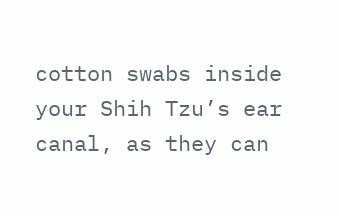cotton swabs inside your Shih Tzu’s ear canal, as they can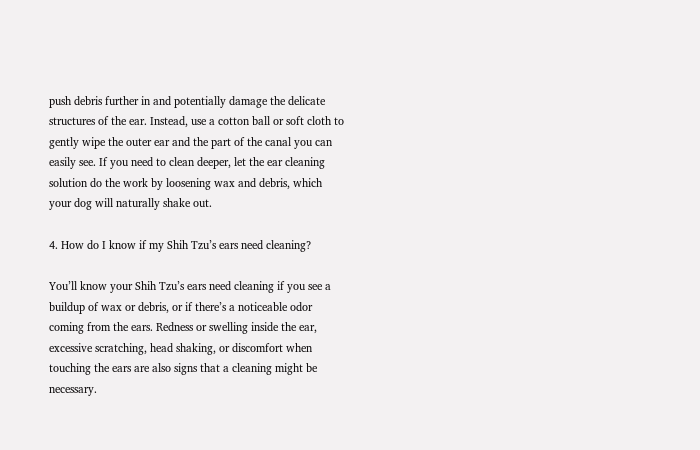push debris further in and potentially damage the delicate structures of the ear. Instead, use a cotton ball or soft cloth to gently wipe the outer ear and the part of the canal you can easily see. If you need to clean deeper, let the ear cleaning solution do the work by loosening wax and debris, which your dog will naturally shake out.

4. How do I know if my Shih Tzu’s ears need cleaning?

You’ll know your Shih Tzu’s ears need cleaning if you see a buildup of wax or debris, or if there’s a noticeable odor coming from the ears. Redness or swelling inside the ear, excessive scratching, head shaking, or discomfort when touching the ears are also signs that a cleaning might be necessary.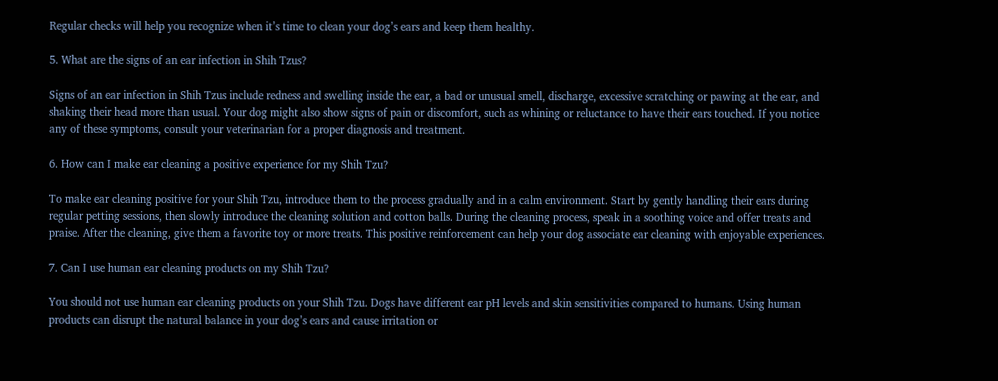Regular checks will help you recognize when it’s time to clean your dog’s ears and keep them healthy.

5. What are the signs of an ear infection in Shih Tzus?

Signs of an ear infection in Shih Tzus include redness and swelling inside the ear, a bad or unusual smell, discharge, excessive scratching or pawing at the ear, and shaking their head more than usual. Your dog might also show signs of pain or discomfort, such as whining or reluctance to have their ears touched. If you notice any of these symptoms, consult your veterinarian for a proper diagnosis and treatment.

6. How can I make ear cleaning a positive experience for my Shih Tzu?

To make ear cleaning positive for your Shih Tzu, introduce them to the process gradually and in a calm environment. Start by gently handling their ears during regular petting sessions, then slowly introduce the cleaning solution and cotton balls. During the cleaning process, speak in a soothing voice and offer treats and praise. After the cleaning, give them a favorite toy or more treats. This positive reinforcement can help your dog associate ear cleaning with enjoyable experiences.

7. Can I use human ear cleaning products on my Shih Tzu?

You should not use human ear cleaning products on your Shih Tzu. Dogs have different ear pH levels and skin sensitivities compared to humans. Using human products can disrupt the natural balance in your dog’s ears and cause irritation or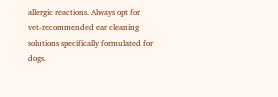allergic reactions. Always opt for vet-recommended ear cleaning solutions specifically formulated for dogs.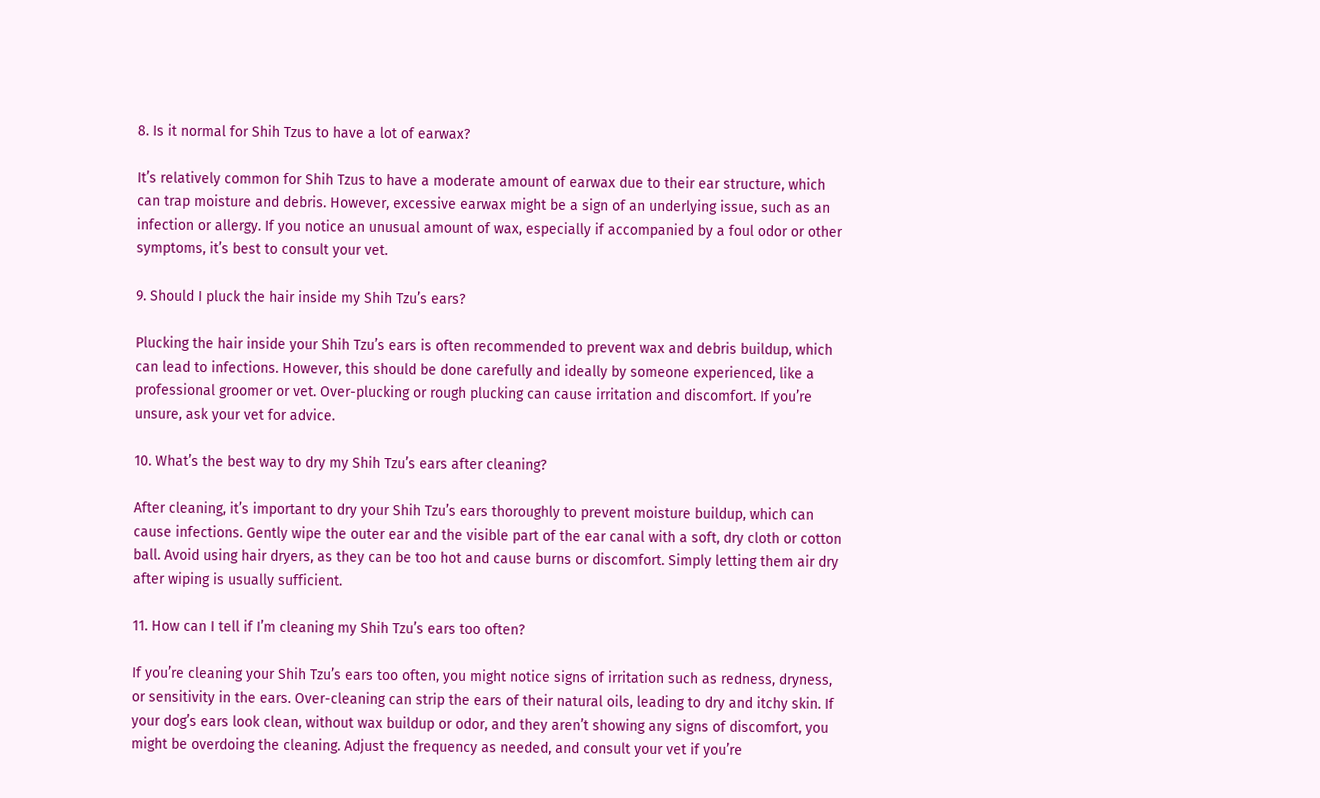8. Is it normal for Shih Tzus to have a lot of earwax?

It’s relatively common for Shih Tzus to have a moderate amount of earwax due to their ear structure, which can trap moisture and debris. However, excessive earwax might be a sign of an underlying issue, such as an infection or allergy. If you notice an unusual amount of wax, especially if accompanied by a foul odor or other symptoms, it’s best to consult your vet.

9. Should I pluck the hair inside my Shih Tzu’s ears?

Plucking the hair inside your Shih Tzu’s ears is often recommended to prevent wax and debris buildup, which can lead to infections. However, this should be done carefully and ideally by someone experienced, like a professional groomer or vet. Over-plucking or rough plucking can cause irritation and discomfort. If you’re unsure, ask your vet for advice.

10. What’s the best way to dry my Shih Tzu’s ears after cleaning?

After cleaning, it’s important to dry your Shih Tzu’s ears thoroughly to prevent moisture buildup, which can cause infections. Gently wipe the outer ear and the visible part of the ear canal with a soft, dry cloth or cotton ball. Avoid using hair dryers, as they can be too hot and cause burns or discomfort. Simply letting them air dry after wiping is usually sufficient.

11. How can I tell if I’m cleaning my Shih Tzu’s ears too often?

If you’re cleaning your Shih Tzu’s ears too often, you might notice signs of irritation such as redness, dryness, or sensitivity in the ears. Over-cleaning can strip the ears of their natural oils, leading to dry and itchy skin. If your dog’s ears look clean, without wax buildup or odor, and they aren’t showing any signs of discomfort, you might be overdoing the cleaning. Adjust the frequency as needed, and consult your vet if you’re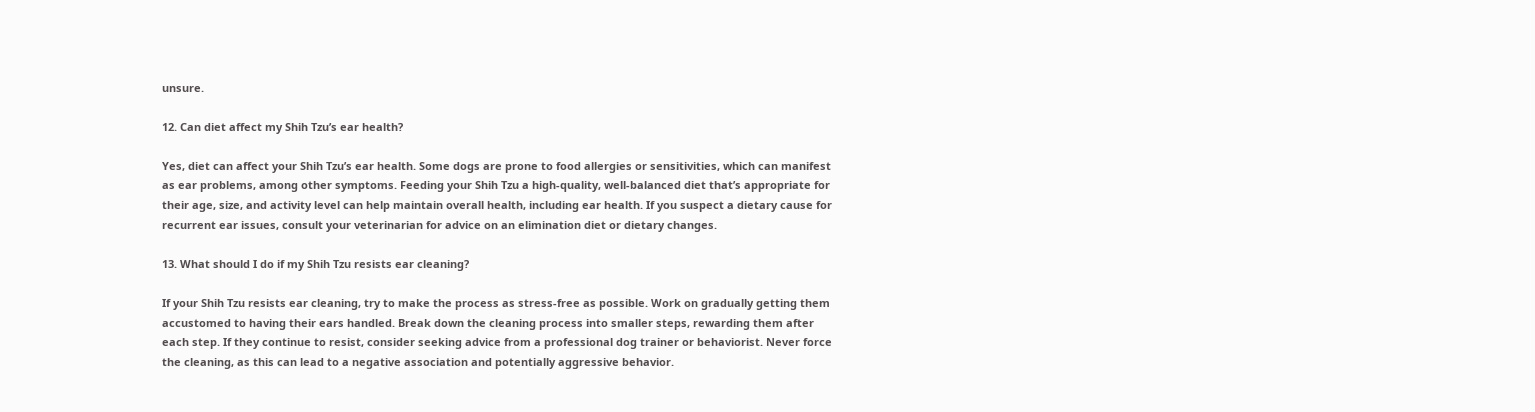unsure.

12. Can diet affect my Shih Tzu’s ear health?

Yes, diet can affect your Shih Tzu’s ear health. Some dogs are prone to food allergies or sensitivities, which can manifest as ear problems, among other symptoms. Feeding your Shih Tzu a high-quality, well-balanced diet that’s appropriate for their age, size, and activity level can help maintain overall health, including ear health. If you suspect a dietary cause for recurrent ear issues, consult your veterinarian for advice on an elimination diet or dietary changes.

13. What should I do if my Shih Tzu resists ear cleaning?

If your Shih Tzu resists ear cleaning, try to make the process as stress-free as possible. Work on gradually getting them accustomed to having their ears handled. Break down the cleaning process into smaller steps, rewarding them after each step. If they continue to resist, consider seeking advice from a professional dog trainer or behaviorist. Never force the cleaning, as this can lead to a negative association and potentially aggressive behavior.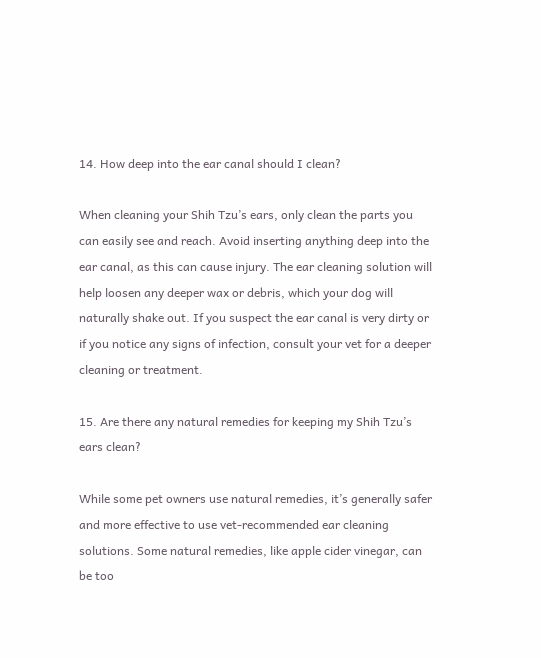14. How deep into the ear canal should I clean?

When cleaning your Shih Tzu’s ears, only clean the parts you can easily see and reach. Avoid inserting anything deep into the ear canal, as this can cause injury. The ear cleaning solution will help loosen any deeper wax or debris, which your dog will naturally shake out. If you suspect the ear canal is very dirty or if you notice any signs of infection, consult your vet for a deeper cleaning or treatment.

15. Are there any natural remedies for keeping my Shih Tzu’s ears clean?

While some pet owners use natural remedies, it’s generally safer and more effective to use vet-recommended ear cleaning solutions. Some natural remedies, like apple cider vinegar, can be too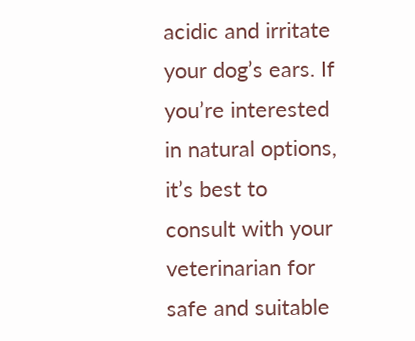acidic and irritate your dog’s ears. If you’re interested in natural options, it’s best to consult with your veterinarian for safe and suitable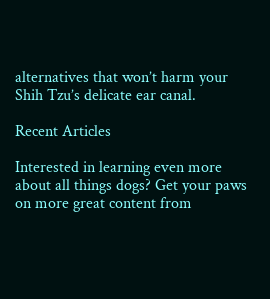alternatives that won’t harm your Shih Tzu’s delicate ear canal.

Recent Articles

Interested in learning even more about all things dogs? Get your paws on more great content from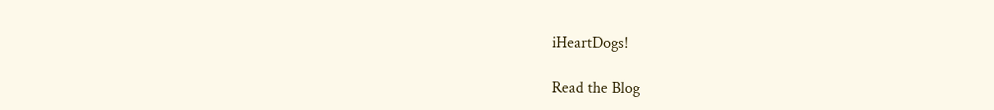iHeartDogs!

Read the Blog